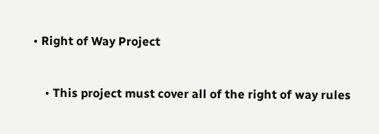• Right of Way Project


    • This project must cover all of the right of way rules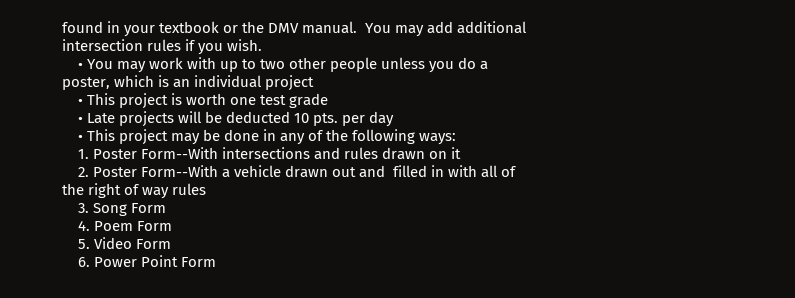found in your textbook or the DMV manual.  You may add additional intersection rules if you wish.
    • You may work with up to two other people unless you do a poster, which is an individual project
    • This project is worth one test grade
    • Late projects will be deducted 10 pts. per day
    • This project may be done in any of the following ways:
    1. Poster Form--With intersections and rules drawn on it
    2. Poster Form--With a vehicle drawn out and  filled in with all of the right of way rules
    3. Song Form
    4. Poem Form
    5. Video Form
    6. Power Point Form